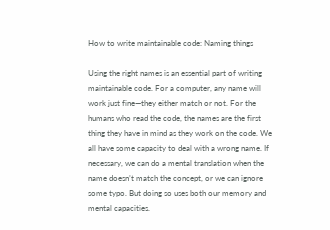How to write maintainable code: Naming things

Using the right names is an essential part of writing maintainable code. For a computer, any name will work just fine—they either match or not. For the humans who read the code, the names are the first thing they have in mind as they work on the code. We all have some capacity to deal with a wrong name. If necessary, we can do a mental translation when the name doesn’t match the concept, or we can ignore some typo. But doing so uses both our memory and mental capacities.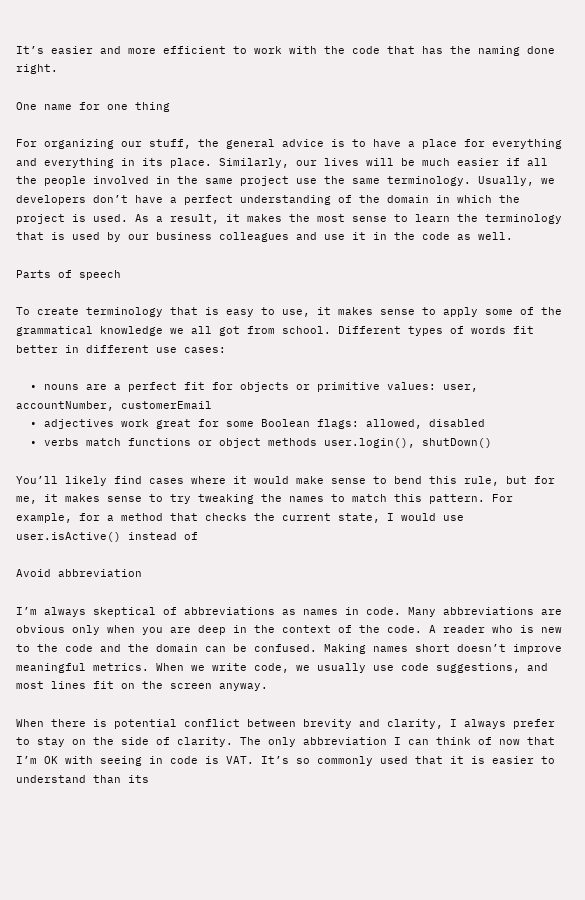It’s easier and more efficient to work with the code that has the naming done right.

One name for one thing

For organizing our stuff, the general advice is to have a place for everything and everything in its place. Similarly, our lives will be much easier if all the people involved in the same project use the same terminology. Usually, we developers don’t have a perfect understanding of the domain in which the project is used. As a result, it makes the most sense to learn the terminology that is used by our business colleagues and use it in the code as well.

Parts of speech

To create terminology that is easy to use, it makes sense to apply some of the grammatical knowledge we all got from school. Different types of words fit better in different use cases:

  • nouns are a perfect fit for objects or primitive values: user, accountNumber, customerEmail
  • adjectives work great for some Boolean flags: allowed, disabled
  • verbs match functions or object methods user.login(), shutDown()

You’ll likely find cases where it would make sense to bend this rule, but for me, it makes sense to try tweaking the names to match this pattern. For example, for a method that checks the current state, I would use user.isActive() instead of

Avoid abbreviation

I’m always skeptical of abbreviations as names in code. Many abbreviations are obvious only when you are deep in the context of the code. A reader who is new to the code and the domain can be confused. Making names short doesn’t improve meaningful metrics. When we write code, we usually use code suggestions, and most lines fit on the screen anyway.

When there is potential conflict between brevity and clarity, I always prefer to stay on the side of clarity. The only abbreviation I can think of now that I’m OK with seeing in code is VAT. It’s so commonly used that it is easier to understand than its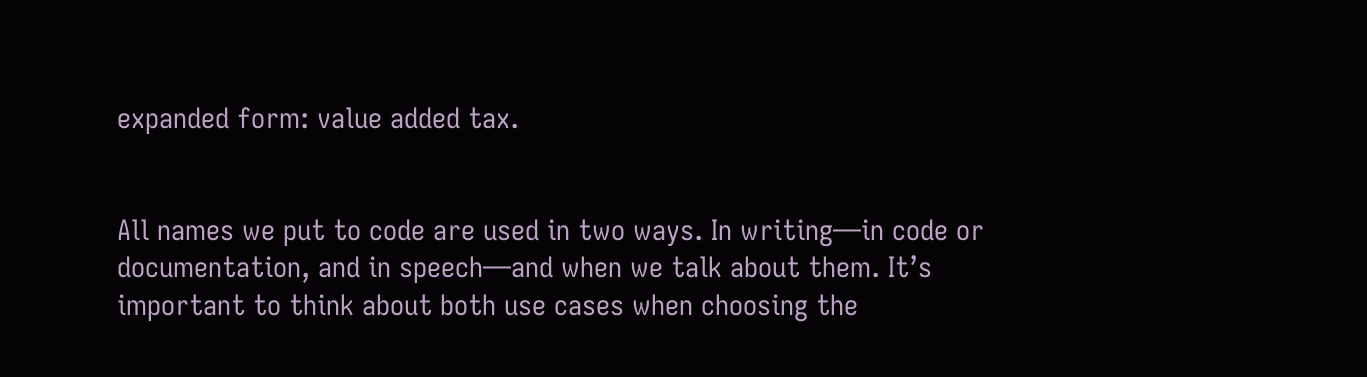expanded form: value added tax.


All names we put to code are used in two ways. In writing—in code or documentation, and in speech—and when we talk about them. It’s important to think about both use cases when choosing the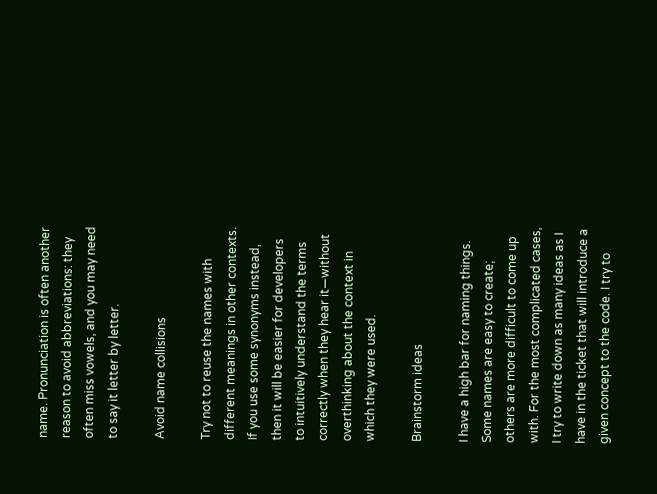name. Pronunciation is often another reason to avoid abbreviations: they often miss vowels, and you may need to say it letter by letter.

Avoid name collisions

Try not to reuse the names with different meanings in other contexts. If you use some synonyms instead, then it will be easier for developers to intuitively understand the terms correctly when they hear it—without overthinking about the context in which they were used.

Brainstorm ideas

I have a high bar for naming things. Some names are easy to create; others are more difficult to come up with. For the most complicated cases, I try to write down as many ideas as I have in the ticket that will introduce a given concept to the code. I try to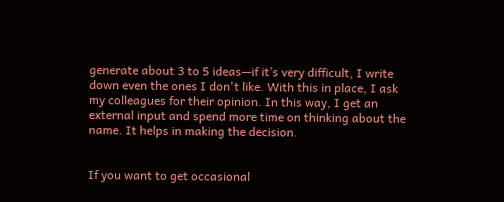generate about 3 to 5 ideas—if it’s very difficult, I write down even the ones I don't like. With this in place, I ask my colleagues for their opinion. In this way, I get an external input and spend more time on thinking about the name. It helps in making the decision.


If you want to get occasional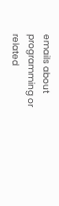emails about programming or related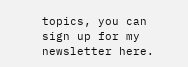topics, you can sign up for my newsletter here.